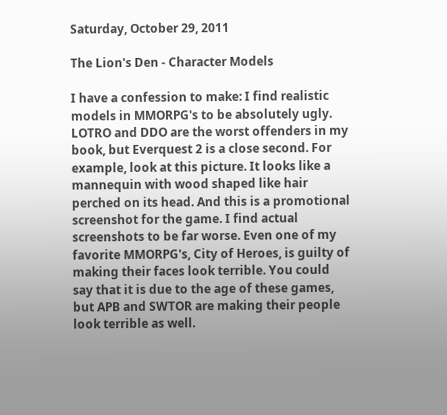Saturday, October 29, 2011

The Lion's Den - Character Models

I have a confession to make: I find realistic models in MMORPG's to be absolutely ugly. LOTRO and DDO are the worst offenders in my book, but Everquest 2 is a close second. For example, look at this picture. It looks like a mannequin with wood shaped like hair perched on its head. And this is a promotional screenshot for the game. I find actual screenshots to be far worse. Even one of my favorite MMORPG's, City of Heroes, is guilty of making their faces look terrible. You could say that it is due to the age of these games, but APB and SWTOR are making their people look terrible as well.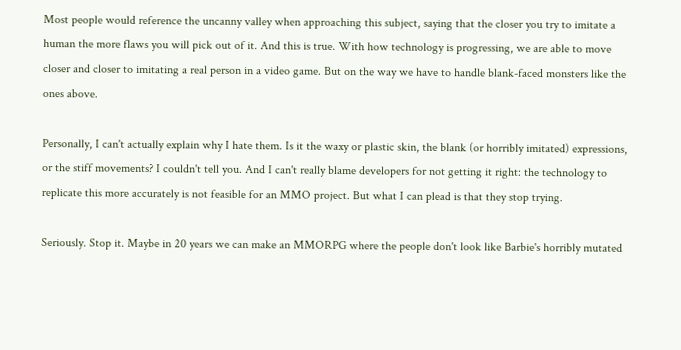Most people would reference the uncanny valley when approaching this subject, saying that the closer you try to imitate a human the more flaws you will pick out of it. And this is true. With how technology is progressing, we are able to move closer and closer to imitating a real person in a video game. But on the way we have to handle blank-faced monsters like the ones above.

Personally, I can't actually explain why I hate them. Is it the waxy or plastic skin, the blank (or horribly imitated) expressions, or the stiff movements? I couldn't tell you. And I can't really blame developers for not getting it right: the technology to replicate this more accurately is not feasible for an MMO project. But what I can plead is that they stop trying.

Seriously. Stop it. Maybe in 20 years we can make an MMORPG where the people don't look like Barbie's horribly mutated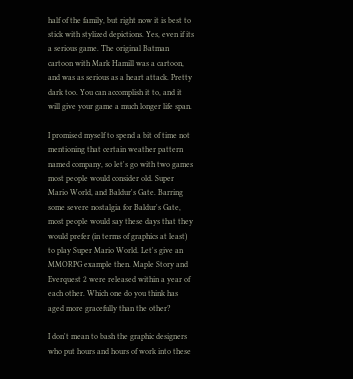half of the family, but right now it is best to stick with stylized depictions. Yes, even if its a serious game. The original Batman cartoon with Mark Hamill was a cartoon, and was as serious as a heart attack. Pretty dark too. You can accomplish it to, and it will give your game a much longer life span.

I promised myself to spend a bit of time not mentioning that certain weather pattern named company, so let's go with two games most people would consider old. Super Mario World, and Baldur's Gate. Barring some severe nostalgia for Baldur's Gate, most people would say these days that they would prefer (in terms of graphics at least) to play Super Mario World. Let's give an MMORPG example then. Maple Story and Everquest 2 were released within a year of each other. Which one do you think has aged more gracefully than the other?

I don't mean to bash the graphic designers who put hours and hours of work into these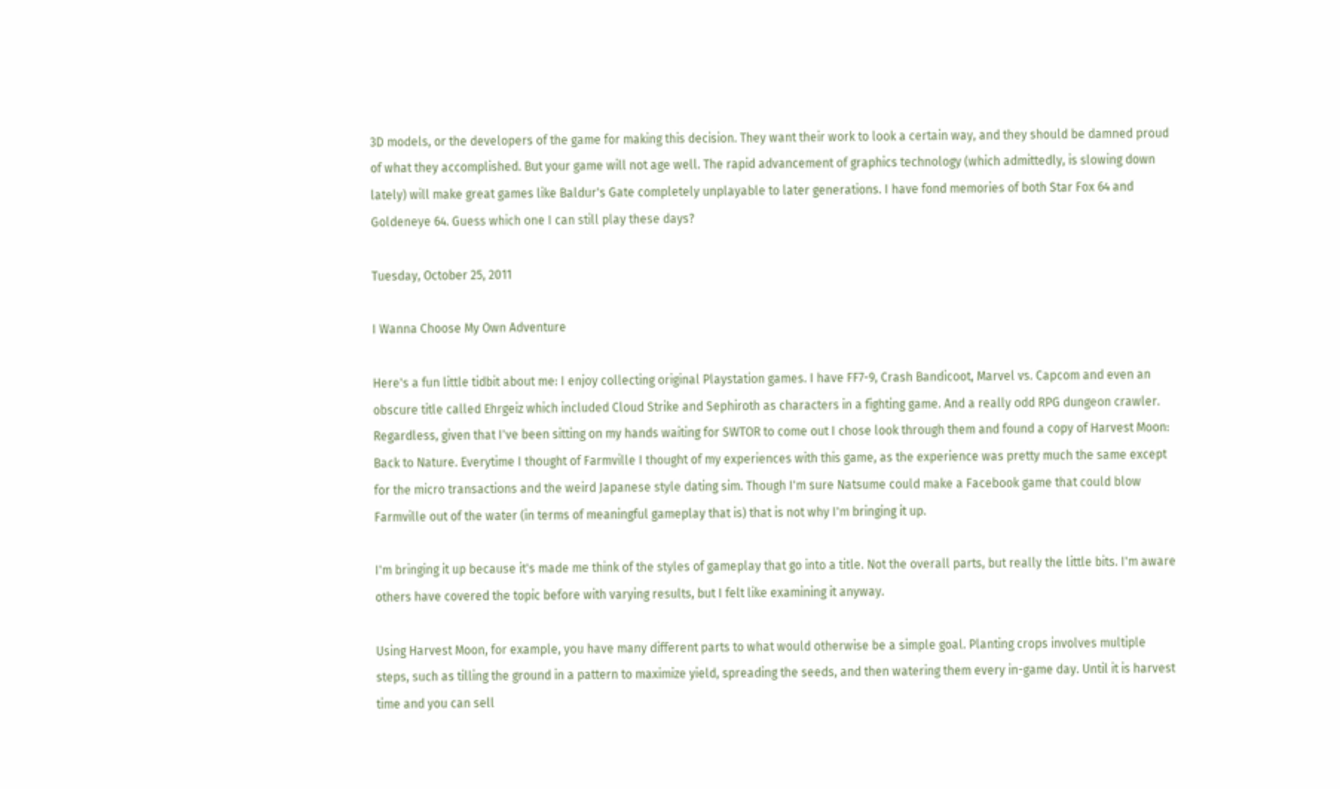3D models, or the developers of the game for making this decision. They want their work to look a certain way, and they should be damned proud of what they accomplished. But your game will not age well. The rapid advancement of graphics technology (which admittedly, is slowing down lately) will make great games like Baldur's Gate completely unplayable to later generations. I have fond memories of both Star Fox 64 and Goldeneye 64. Guess which one I can still play these days?

Tuesday, October 25, 2011

I Wanna Choose My Own Adventure

Here's a fun little tidbit about me: I enjoy collecting original Playstation games. I have FF7-9, Crash Bandicoot, Marvel vs. Capcom and even an obscure title called Ehrgeiz which included Cloud Strike and Sephiroth as characters in a fighting game. And a really odd RPG dungeon crawler. Regardless, given that I've been sitting on my hands waiting for SWTOR to come out I chose look through them and found a copy of Harvest Moon: Back to Nature. Everytime I thought of Farmville I thought of my experiences with this game, as the experience was pretty much the same except for the micro transactions and the weird Japanese style dating sim. Though I'm sure Natsume could make a Facebook game that could blow Farmville out of the water (in terms of meaningful gameplay that is) that is not why I'm bringing it up.

I'm bringing it up because it's made me think of the styles of gameplay that go into a title. Not the overall parts, but really the little bits. I'm aware others have covered the topic before with varying results, but I felt like examining it anyway.

Using Harvest Moon, for example, you have many different parts to what would otherwise be a simple goal. Planting crops involves multiple steps, such as tilling the ground in a pattern to maximize yield, spreading the seeds, and then watering them every in-game day. Until it is harvest time and you can sell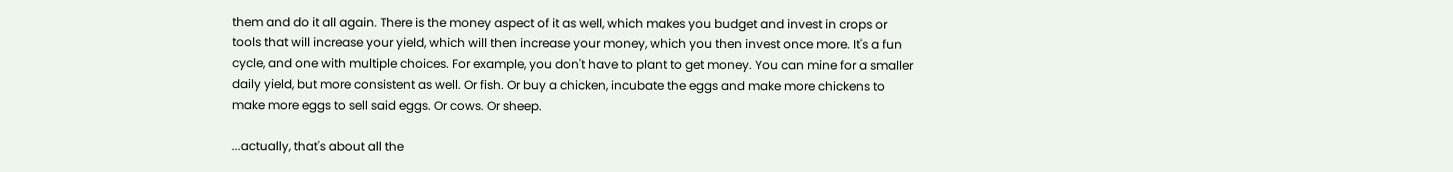them and do it all again. There is the money aspect of it as well, which makes you budget and invest in crops or tools that will increase your yield, which will then increase your money, which you then invest once more. It's a fun cycle, and one with multiple choices. For example, you don't have to plant to get money. You can mine for a smaller daily yield, but more consistent as well. Or fish. Or buy a chicken, incubate the eggs and make more chickens to make more eggs to sell said eggs. Or cows. Or sheep.

...actually, that's about all the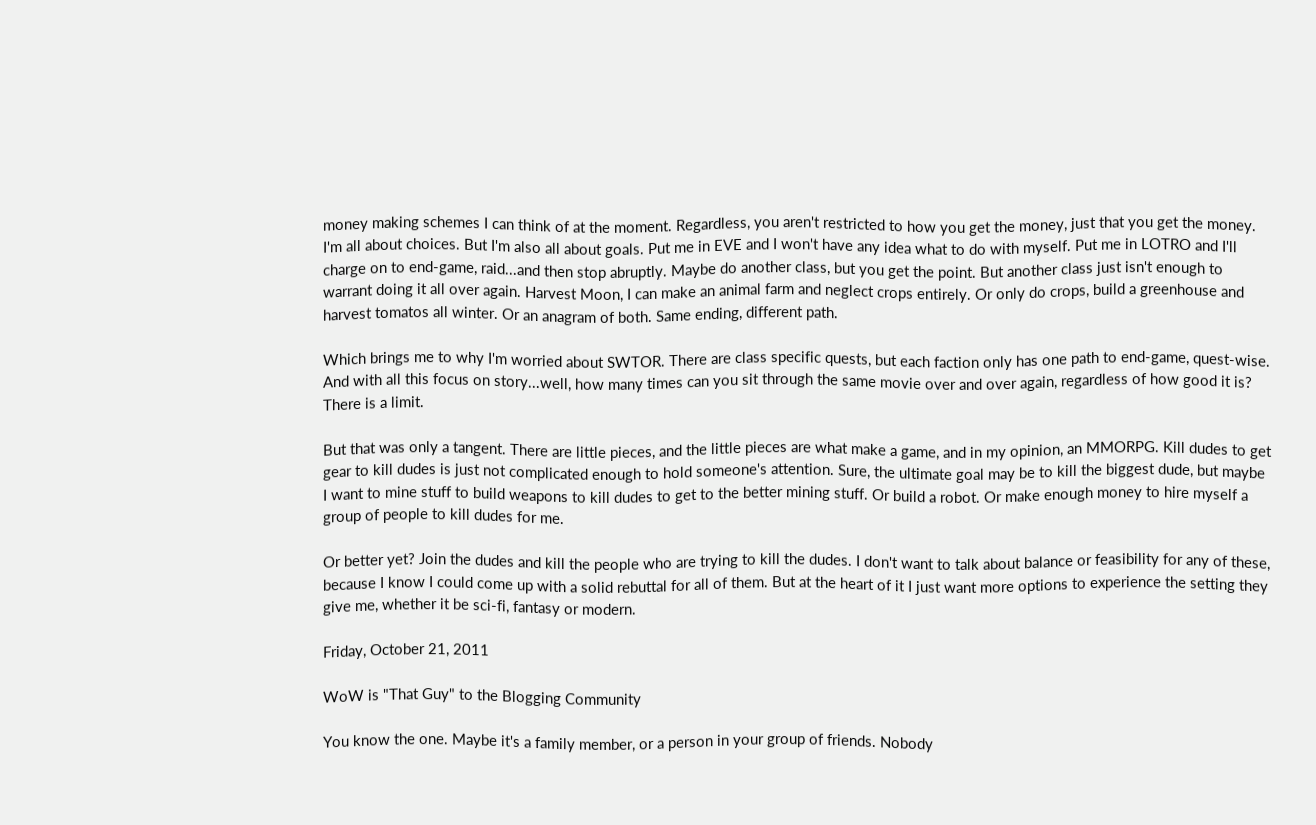money making schemes I can think of at the moment. Regardless, you aren't restricted to how you get the money, just that you get the money. I'm all about choices. But I'm also all about goals. Put me in EVE and I won't have any idea what to do with myself. Put me in LOTRO and I'll charge on to end-game, raid...and then stop abruptly. Maybe do another class, but you get the point. But another class just isn't enough to warrant doing it all over again. Harvest Moon, I can make an animal farm and neglect crops entirely. Or only do crops, build a greenhouse and harvest tomatos all winter. Or an anagram of both. Same ending, different path.

Which brings me to why I'm worried about SWTOR. There are class specific quests, but each faction only has one path to end-game, quest-wise. And with all this focus on story...well, how many times can you sit through the same movie over and over again, regardless of how good it is? There is a limit.

But that was only a tangent. There are little pieces, and the little pieces are what make a game, and in my opinion, an MMORPG. Kill dudes to get gear to kill dudes is just not complicated enough to hold someone's attention. Sure, the ultimate goal may be to kill the biggest dude, but maybe I want to mine stuff to build weapons to kill dudes to get to the better mining stuff. Or build a robot. Or make enough money to hire myself a group of people to kill dudes for me.

Or better yet? Join the dudes and kill the people who are trying to kill the dudes. I don't want to talk about balance or feasibility for any of these, because I know I could come up with a solid rebuttal for all of them. But at the heart of it I just want more options to experience the setting they give me, whether it be sci-fi, fantasy or modern.

Friday, October 21, 2011

WoW is "That Guy" to the Blogging Community

You know the one. Maybe it's a family member, or a person in your group of friends. Nobody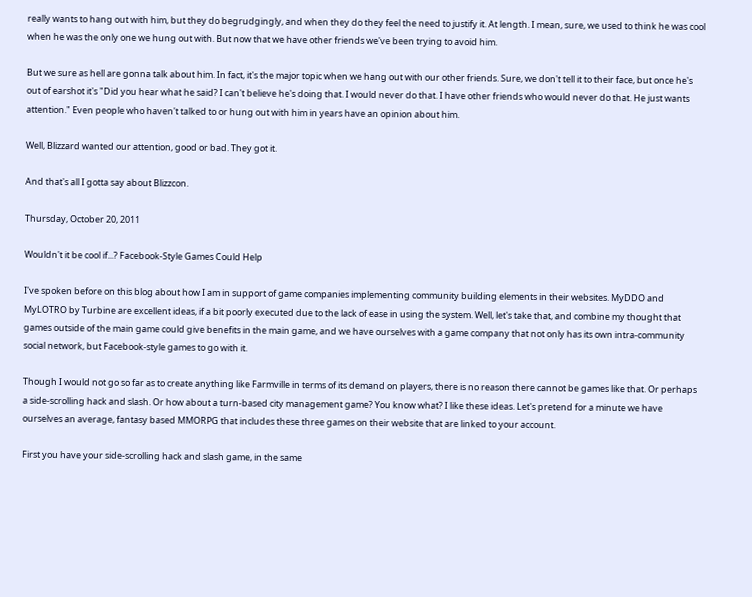really wants to hang out with him, but they do begrudgingly, and when they do they feel the need to justify it. At length. I mean, sure, we used to think he was cool when he was the only one we hung out with. But now that we have other friends we've been trying to avoid him.

But we sure as hell are gonna talk about him. In fact, it's the major topic when we hang out with our other friends. Sure, we don't tell it to their face, but once he's out of earshot it's "Did you hear what he said? I can't believe he's doing that. I would never do that. I have other friends who would never do that. He just wants attention." Even people who haven't talked to or hung out with him in years have an opinion about him.

Well, Blizzard wanted our attention, good or bad. They got it.

And that's all I gotta say about Blizzcon.

Thursday, October 20, 2011

Wouldn't it be cool if...? Facebook-Style Games Could Help

I've spoken before on this blog about how I am in support of game companies implementing community building elements in their websites. MyDDO and MyLOTRO by Turbine are excellent ideas, if a bit poorly executed due to the lack of ease in using the system. Well, let's take that, and combine my thought that games outside of the main game could give benefits in the main game, and we have ourselves with a game company that not only has its own intra-community social network, but Facebook-style games to go with it.

Though I would not go so far as to create anything like Farmville in terms of its demand on players, there is no reason there cannot be games like that. Or perhaps a side-scrolling hack and slash. Or how about a turn-based city management game? You know what? I like these ideas. Let's pretend for a minute we have ourselves an average, fantasy based MMORPG that includes these three games on their website that are linked to your account.

First you have your side-scrolling hack and slash game, in the same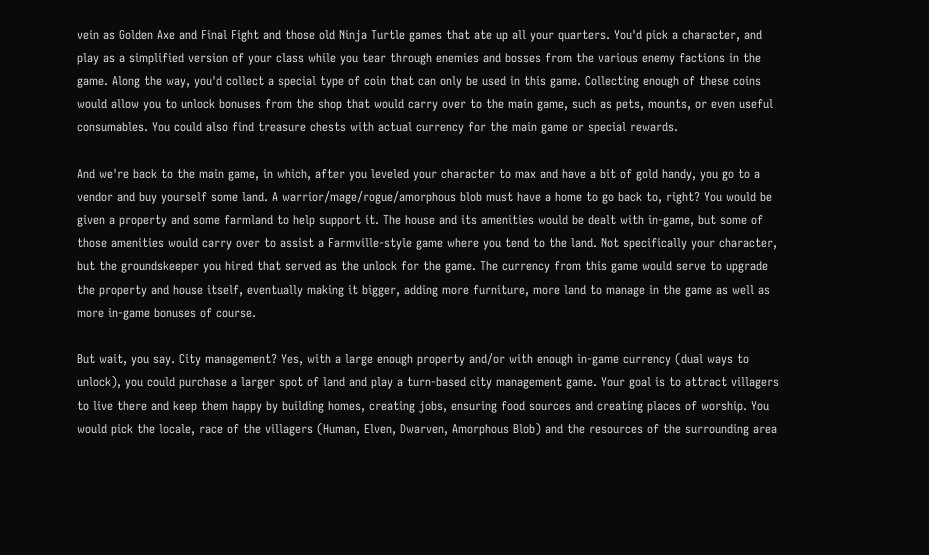vein as Golden Axe and Final Fight and those old Ninja Turtle games that ate up all your quarters. You'd pick a character, and play as a simplified version of your class while you tear through enemies and bosses from the various enemy factions in the game. Along the way, you'd collect a special type of coin that can only be used in this game. Collecting enough of these coins would allow you to unlock bonuses from the shop that would carry over to the main game, such as pets, mounts, or even useful consumables. You could also find treasure chests with actual currency for the main game or special rewards.

And we're back to the main game, in which, after you leveled your character to max and have a bit of gold handy, you go to a vendor and buy yourself some land. A warrior/mage/rogue/amorphous blob must have a home to go back to, right? You would be given a property and some farmland to help support it. The house and its amenities would be dealt with in-game, but some of those amenities would carry over to assist a Farmville-style game where you tend to the land. Not specifically your character, but the groundskeeper you hired that served as the unlock for the game. The currency from this game would serve to upgrade the property and house itself, eventually making it bigger, adding more furniture, more land to manage in the game as well as more in-game bonuses of course.

But wait, you say. City management? Yes, with a large enough property and/or with enough in-game currency (dual ways to unlock), you could purchase a larger spot of land and play a turn-based city management game. Your goal is to attract villagers to live there and keep them happy by building homes, creating jobs, ensuring food sources and creating places of worship. You would pick the locale, race of the villagers (Human, Elven, Dwarven, Amorphous Blob) and the resources of the surrounding area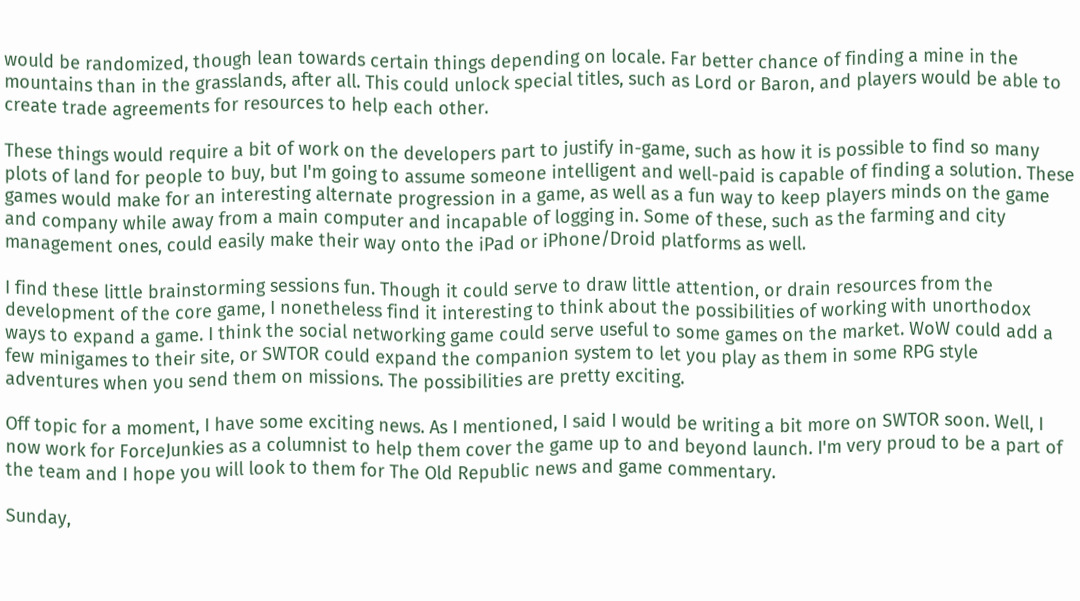would be randomized, though lean towards certain things depending on locale. Far better chance of finding a mine in the mountains than in the grasslands, after all. This could unlock special titles, such as Lord or Baron, and players would be able to create trade agreements for resources to help each other.

These things would require a bit of work on the developers part to justify in-game, such as how it is possible to find so many plots of land for people to buy, but I'm going to assume someone intelligent and well-paid is capable of finding a solution. These games would make for an interesting alternate progression in a game, as well as a fun way to keep players minds on the game and company while away from a main computer and incapable of logging in. Some of these, such as the farming and city management ones, could easily make their way onto the iPad or iPhone/Droid platforms as well.

I find these little brainstorming sessions fun. Though it could serve to draw little attention, or drain resources from the development of the core game, I nonetheless find it interesting to think about the possibilities of working with unorthodox ways to expand a game. I think the social networking game could serve useful to some games on the market. WoW could add a few minigames to their site, or SWTOR could expand the companion system to let you play as them in some RPG style adventures when you send them on missions. The possibilities are pretty exciting.

Off topic for a moment, I have some exciting news. As I mentioned, I said I would be writing a bit more on SWTOR soon. Well, I now work for ForceJunkies as a columnist to help them cover the game up to and beyond launch. I'm very proud to be a part of the team and I hope you will look to them for The Old Republic news and game commentary.

Sunday,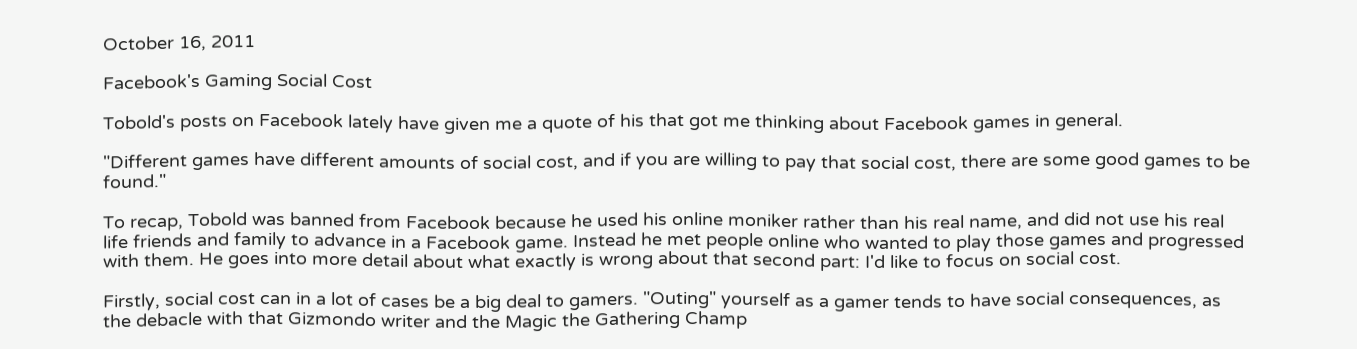October 16, 2011

Facebook's Gaming Social Cost

Tobold's posts on Facebook lately have given me a quote of his that got me thinking about Facebook games in general.

"Different games have different amounts of social cost, and if you are willing to pay that social cost, there are some good games to be found."

To recap, Tobold was banned from Facebook because he used his online moniker rather than his real name, and did not use his real life friends and family to advance in a Facebook game. Instead he met people online who wanted to play those games and progressed with them. He goes into more detail about what exactly is wrong about that second part: I'd like to focus on social cost.

Firstly, social cost can in a lot of cases be a big deal to gamers. "Outing" yourself as a gamer tends to have social consequences, as the debacle with that Gizmondo writer and the Magic the Gathering Champ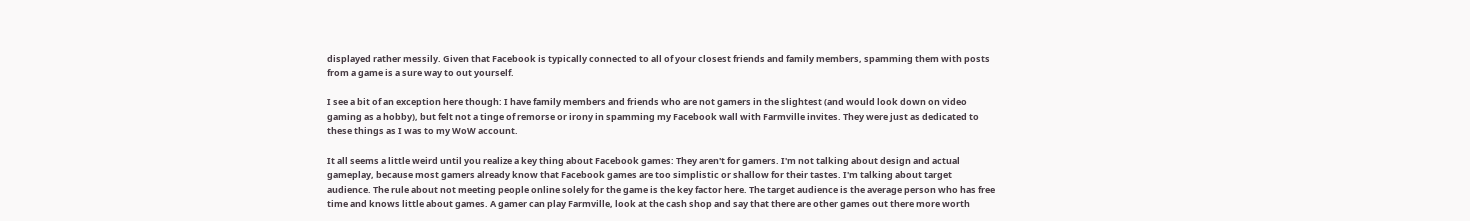displayed rather messily. Given that Facebook is typically connected to all of your closest friends and family members, spamming them with posts from a game is a sure way to out yourself.

I see a bit of an exception here though: I have family members and friends who are not gamers in the slightest (and would look down on video gaming as a hobby), but felt not a tinge of remorse or irony in spamming my Facebook wall with Farmville invites. They were just as dedicated to these things as I was to my WoW account.

It all seems a little weird until you realize a key thing about Facebook games: They aren't for gamers. I'm not talking about design and actual gameplay, because most gamers already know that Facebook games are too simplistic or shallow for their tastes. I'm talking about target audience. The rule about not meeting people online solely for the game is the key factor here. The target audience is the average person who has free time and knows little about games. A gamer can play Farmville, look at the cash shop and say that there are other games out there more worth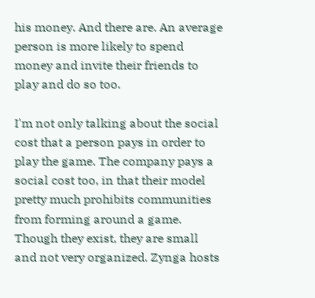his money. And there are. An average person is more likely to spend money and invite their friends to play and do so too.

I'm not only talking about the social cost that a person pays in order to play the game. The company pays a social cost too, in that their model pretty much prohibits communities from forming around a game. Though they exist, they are small and not very organized. Zynga hosts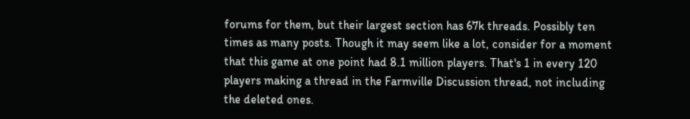forums for them, but their largest section has 67k threads. Possibly ten times as many posts. Though it may seem like a lot, consider for a moment that this game at one point had 8.1 million players. That's 1 in every 120 players making a thread in the Farmville Discussion thread, not including the deleted ones.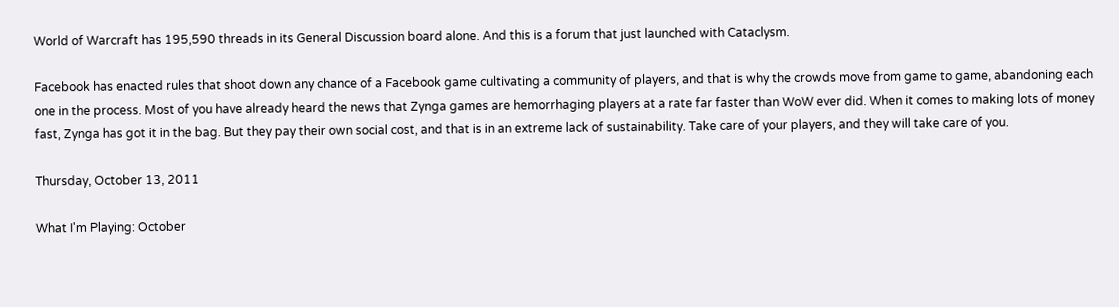World of Warcraft has 195,590 threads in its General Discussion board alone. And this is a forum that just launched with Cataclysm.

Facebook has enacted rules that shoot down any chance of a Facebook game cultivating a community of players, and that is why the crowds move from game to game, abandoning each one in the process. Most of you have already heard the news that Zynga games are hemorrhaging players at a rate far faster than WoW ever did. When it comes to making lots of money fast, Zynga has got it in the bag. But they pay their own social cost, and that is in an extreme lack of sustainability. Take care of your players, and they will take care of you.

Thursday, October 13, 2011

What I'm Playing: October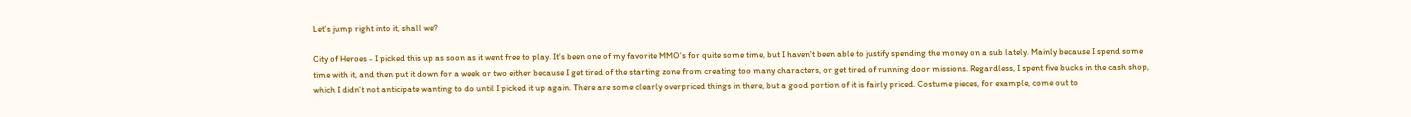Let's jump right into it, shall we?

City of Heroes - I picked this up as soon as it went free to play. It's been one of my favorite MMO's for quite some time, but I haven't been able to justify spending the money on a sub lately. Mainly because I spend some time with it, and then put it down for a week or two either because I get tired of the starting zone from creating too many characters, or get tired of running door missions. Regardless, I spent five bucks in the cash shop, which I didn't not anticipate wanting to do until I picked it up again. There are some clearly overpriced things in there, but a good portion of it is fairly priced. Costume pieces, for example, come out to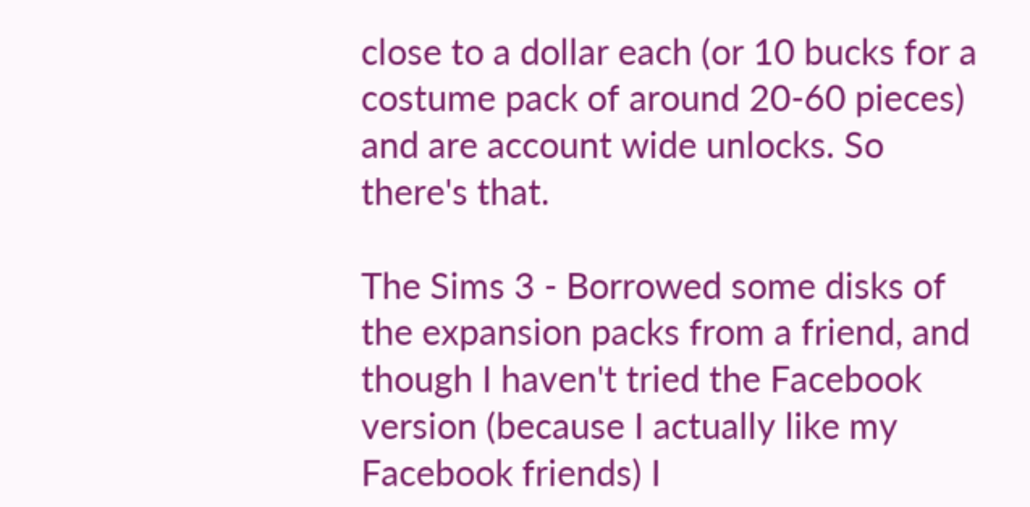close to a dollar each (or 10 bucks for a costume pack of around 20-60 pieces) and are account wide unlocks. So there's that.

The Sims 3 - Borrowed some disks of the expansion packs from a friend, and though I haven't tried the Facebook version (because I actually like my Facebook friends) I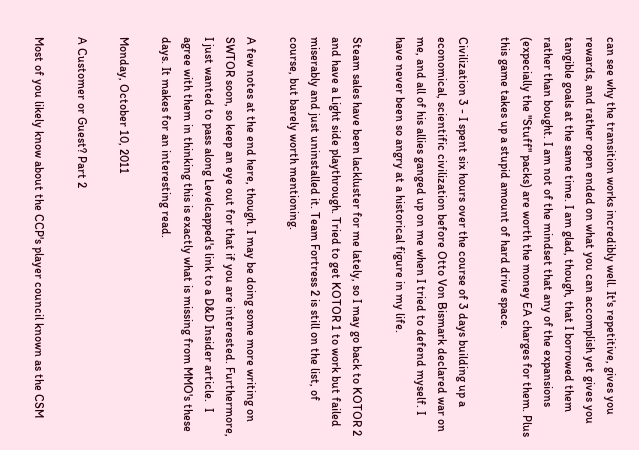can see why the transition works incredibly well. It's repetitive, gives you rewards, and rather open ended on what you can accomplish yet gives you tangible goals at the same time. I am glad, though, that I borrowed them rather than bought. I am not of the mindset that any of the expansions (expecially the "Stuff" packs) are worth the money EA charges for them. Plus this game takes up a stupid amount of hard drive space.

Civilization 3 - I spent six hours over the course of 3 days building up a economical, scientific civilization before Otto Von Bismark declared war on me, and all of his allies ganged up on me when I tried to defend myself. I have never been so angry at a historical figure in my life.

Steam sales have been lackluster for me lately, so I may go back to KOTOR 2 and have a Light side playthrough. Tried to get KOTOR 1 to work but failed miserably and just uninstalled it. Team Fortress 2 is still on the list, of course, but barely worth mentioning.

A few notes at the end here, though. I may be doing some more writing on SWTOR soon, so keep an eye out for that if you are interested. Furthermore, I just wanted to pass along Levelcapped's link to a D&D Insider article.  I agree with them in thinking this is exactly what is missing from MMO's these days. It makes for an interesting read.

Monday, October 10, 2011

A Customer or Guest? Part 2

Most of you likely know about the CCP's player council known as the CSM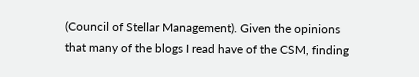(Council of Stellar Management). Given the opinions that many of the blogs I read have of the CSM, finding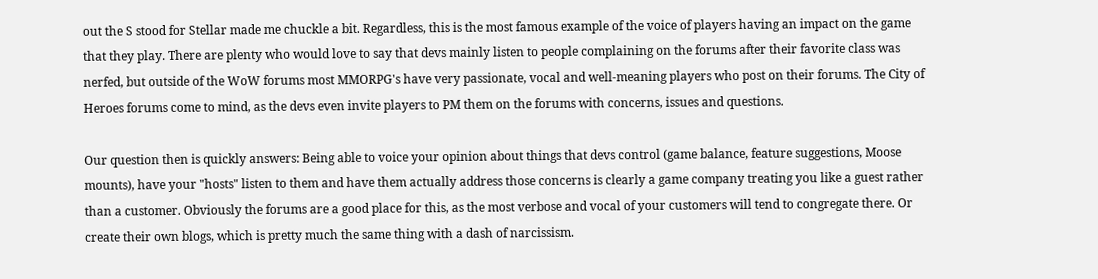out the S stood for Stellar made me chuckle a bit. Regardless, this is the most famous example of the voice of players having an impact on the game that they play. There are plenty who would love to say that devs mainly listen to people complaining on the forums after their favorite class was nerfed, but outside of the WoW forums most MMORPG's have very passionate, vocal and well-meaning players who post on their forums. The City of Heroes forums come to mind, as the devs even invite players to PM them on the forums with concerns, issues and questions.

Our question then is quickly answers: Being able to voice your opinion about things that devs control (game balance, feature suggestions, Moose mounts), have your "hosts" listen to them and have them actually address those concerns is clearly a game company treating you like a guest rather than a customer. Obviously the forums are a good place for this, as the most verbose and vocal of your customers will tend to congregate there. Or create their own blogs, which is pretty much the same thing with a dash of narcissism.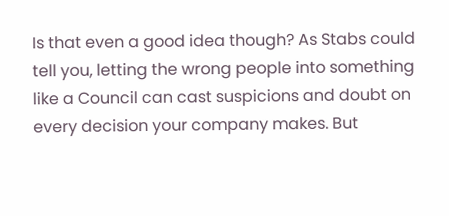Is that even a good idea though? As Stabs could tell you, letting the wrong people into something like a Council can cast suspicions and doubt on every decision your company makes. But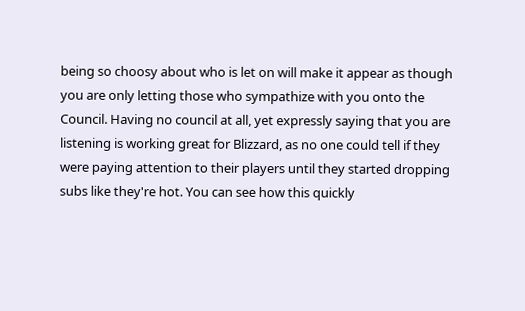being so choosy about who is let on will make it appear as though you are only letting those who sympathize with you onto the Council. Having no council at all, yet expressly saying that you are listening is working great for Blizzard, as no one could tell if they were paying attention to their players until they started dropping subs like they're hot. You can see how this quickly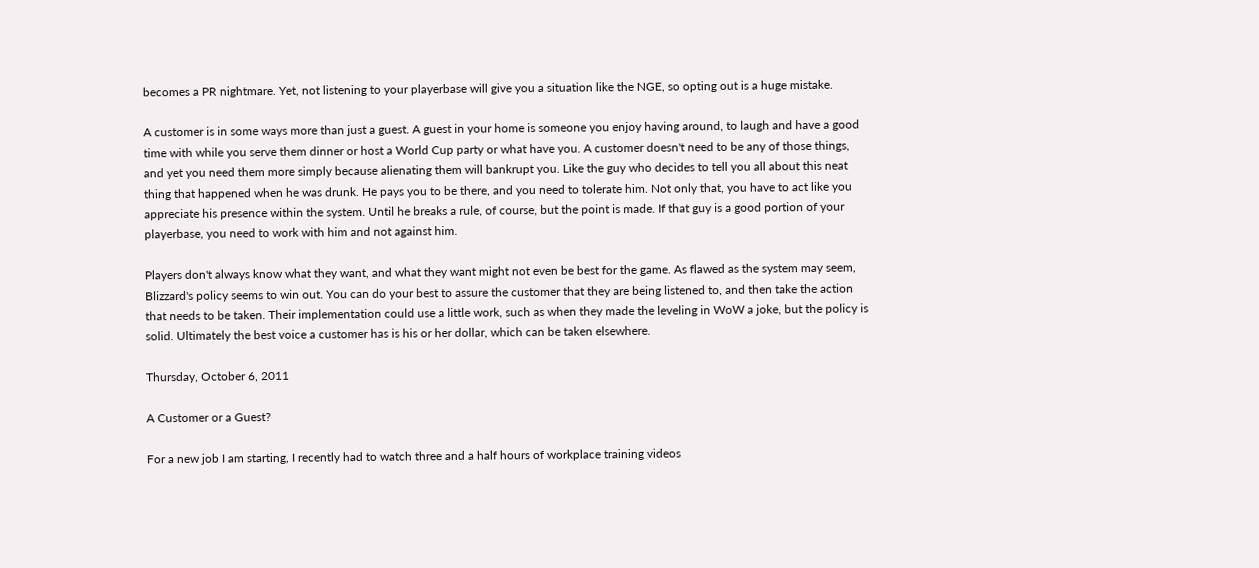becomes a PR nightmare. Yet, not listening to your playerbase will give you a situation like the NGE, so opting out is a huge mistake.

A customer is in some ways more than just a guest. A guest in your home is someone you enjoy having around, to laugh and have a good time with while you serve them dinner or host a World Cup party or what have you. A customer doesn't need to be any of those things, and yet you need them more simply because alienating them will bankrupt you. Like the guy who decides to tell you all about this neat thing that happened when he was drunk. He pays you to be there, and you need to tolerate him. Not only that, you have to act like you appreciate his presence within the system. Until he breaks a rule, of course, but the point is made. If that guy is a good portion of your playerbase, you need to work with him and not against him.

Players don't always know what they want, and what they want might not even be best for the game. As flawed as the system may seem, Blizzard's policy seems to win out. You can do your best to assure the customer that they are being listened to, and then take the action that needs to be taken. Their implementation could use a little work, such as when they made the leveling in WoW a joke, but the policy is solid. Ultimately the best voice a customer has is his or her dollar, which can be taken elsewhere.

Thursday, October 6, 2011

A Customer or a Guest?

For a new job I am starting, I recently had to watch three and a half hours of workplace training videos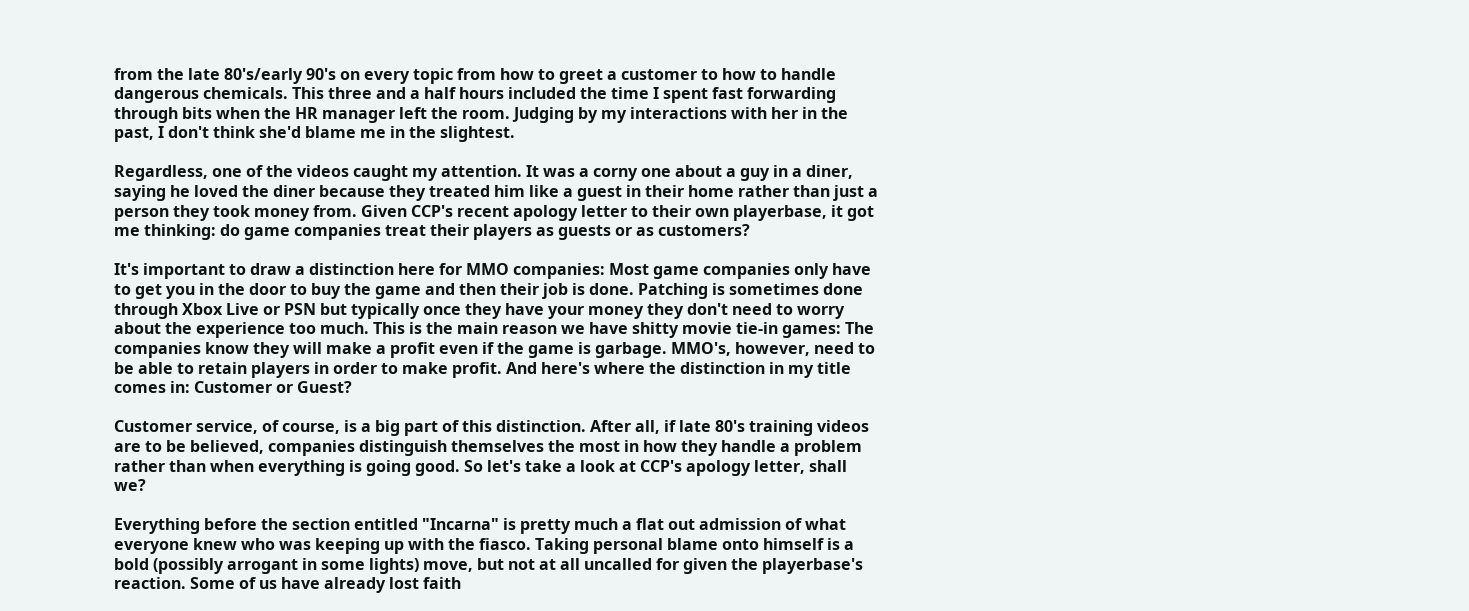from the late 80's/early 90's on every topic from how to greet a customer to how to handle dangerous chemicals. This three and a half hours included the time I spent fast forwarding through bits when the HR manager left the room. Judging by my interactions with her in the past, I don't think she'd blame me in the slightest.

Regardless, one of the videos caught my attention. It was a corny one about a guy in a diner, saying he loved the diner because they treated him like a guest in their home rather than just a person they took money from. Given CCP's recent apology letter to their own playerbase, it got me thinking: do game companies treat their players as guests or as customers?

It's important to draw a distinction here for MMO companies: Most game companies only have to get you in the door to buy the game and then their job is done. Patching is sometimes done through Xbox Live or PSN but typically once they have your money they don't need to worry about the experience too much. This is the main reason we have shitty movie tie-in games: The companies know they will make a profit even if the game is garbage. MMO's, however, need to be able to retain players in order to make profit. And here's where the distinction in my title comes in: Customer or Guest?

Customer service, of course, is a big part of this distinction. After all, if late 80's training videos are to be believed, companies distinguish themselves the most in how they handle a problem rather than when everything is going good. So let's take a look at CCP's apology letter, shall we?

Everything before the section entitled "Incarna" is pretty much a flat out admission of what everyone knew who was keeping up with the fiasco. Taking personal blame onto himself is a bold (possibly arrogant in some lights) move, but not at all uncalled for given the playerbase's reaction. Some of us have already lost faith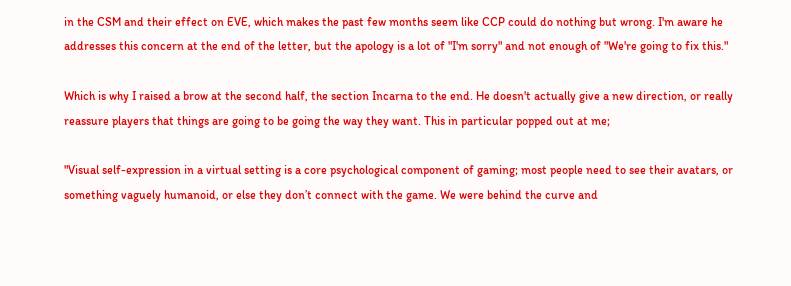in the CSM and their effect on EVE, which makes the past few months seem like CCP could do nothing but wrong. I'm aware he addresses this concern at the end of the letter, but the apology is a lot of "I'm sorry" and not enough of "We're going to fix this."

Which is why I raised a brow at the second half, the section Incarna to the end. He doesn't actually give a new direction, or really reassure players that things are going to be going the way they want. This in particular popped out at me;

"Visual self-expression in a virtual setting is a core psychological component of gaming; most people need to see their avatars, or something vaguely humanoid, or else they don’t connect with the game. We were behind the curve and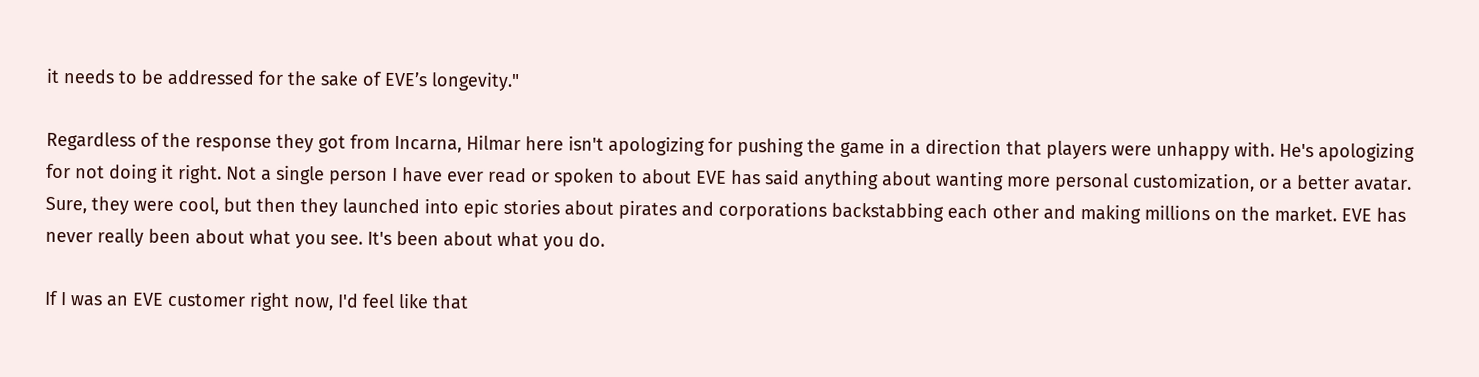it needs to be addressed for the sake of EVE’s longevity."

Regardless of the response they got from Incarna, Hilmar here isn't apologizing for pushing the game in a direction that players were unhappy with. He's apologizing for not doing it right. Not a single person I have ever read or spoken to about EVE has said anything about wanting more personal customization, or a better avatar. Sure, they were cool, but then they launched into epic stories about pirates and corporations backstabbing each other and making millions on the market. EVE has never really been about what you see. It's been about what you do.

If I was an EVE customer right now, I'd feel like that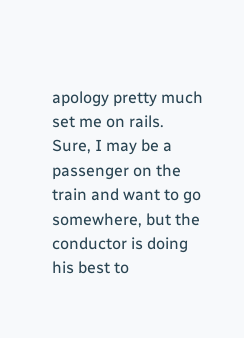apology pretty much set me on rails. Sure, I may be a passenger on the train and want to go somewhere, but the conductor is doing his best to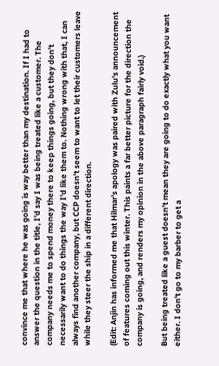convince me that where he was going is way better than my destination. If I had to answer the question in the title, I'd say I was being treated like a customer. The company needs me to spend money there to keep things going, but they don't necessarily want to do things the way I'd like them to. Nothing wrong with that, I can always find another company, but CCP doesn't seem to want to let their customers leave while they steer the ship in a different direction.

(Edit: Anjin has informed me that Hilmar's apology was paired with Zulu's announcement of features coming out this winter. This paints a far better picture for the direction the company is going, and renders my opinion in the above paragraph fairly void.)

But being treated like a guest doesn't mean they are going to do exactly what you want either. I don't go to my barber to get a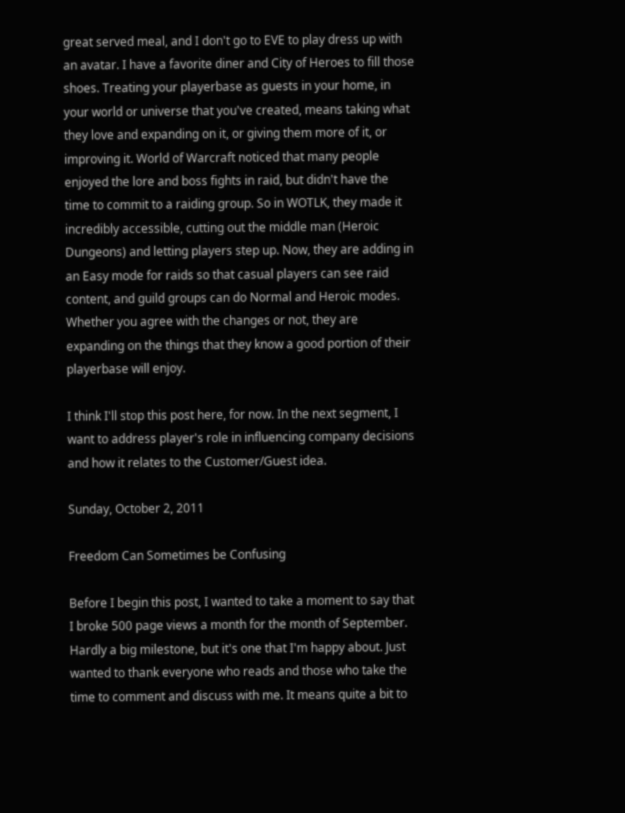great served meal, and I don't go to EVE to play dress up with an avatar. I have a favorite diner and City of Heroes to fill those shoes. Treating your playerbase as guests in your home, in your world or universe that you've created, means taking what they love and expanding on it, or giving them more of it, or improving it. World of Warcraft noticed that many people enjoyed the lore and boss fights in raid, but didn't have the time to commit to a raiding group. So in WOTLK, they made it incredibly accessible, cutting out the middle man (Heroic Dungeons) and letting players step up. Now, they are adding in an Easy mode for raids so that casual players can see raid content, and guild groups can do Normal and Heroic modes. Whether you agree with the changes or not, they are expanding on the things that they know a good portion of their playerbase will enjoy.

I think I'll stop this post here, for now. In the next segment, I want to address player's role in influencing company decisions and how it relates to the Customer/Guest idea.

Sunday, October 2, 2011

Freedom Can Sometimes be Confusing

Before I begin this post, I wanted to take a moment to say that I broke 500 page views a month for the month of September. Hardly a big milestone, but it's one that I'm happy about. Just wanted to thank everyone who reads and those who take the time to comment and discuss with me. It means quite a bit to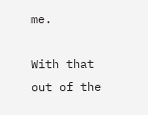me.

With that out of the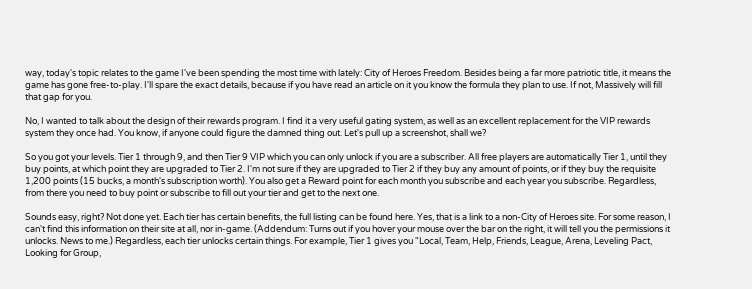way, today's topic relates to the game I've been spending the most time with lately: City of Heroes Freedom. Besides being a far more patriotic title, it means the game has gone free-to-play. I'll spare the exact details, because if you have read an article on it you know the formula they plan to use. If not, Massively will fill that gap for you.

No, I wanted to talk about the design of their rewards program. I find it a very useful gating system, as well as an excellent replacement for the VIP rewards system they once had. You know, if anyone could figure the damned thing out. Let's pull up a screenshot, shall we?

So you got your levels. Tier 1 through 9, and then Tier 9 VIP which you can only unlock if you are a subscriber. All free players are automatically Tier 1, until they buy points, at which point they are upgraded to Tier 2. I'm not sure if they are upgraded to Tier 2 if they buy any amount of points, or if they buy the requisite 1,200 points (15 bucks, a month's subscription worth). You also get a Reward point for each month you subscribe and each year you subscribe. Regardless, from there you need to buy point or subscribe to fill out your tier and get to the next one.

Sounds easy, right? Not done yet. Each tier has certain benefits, the full listing can be found here. Yes, that is a link to a non-City of Heroes site. For some reason, I can't find this information on their site at all, nor in-game. (Addendum: Turns out if you hover your mouse over the bar on the right, it will tell you the permissions it unlocks. News to me.) Regardless, each tier unlocks certain things. For example, Tier 1 gives you "Local, Team, Help, Friends, League, Arena, Leveling Pact, Looking for Group,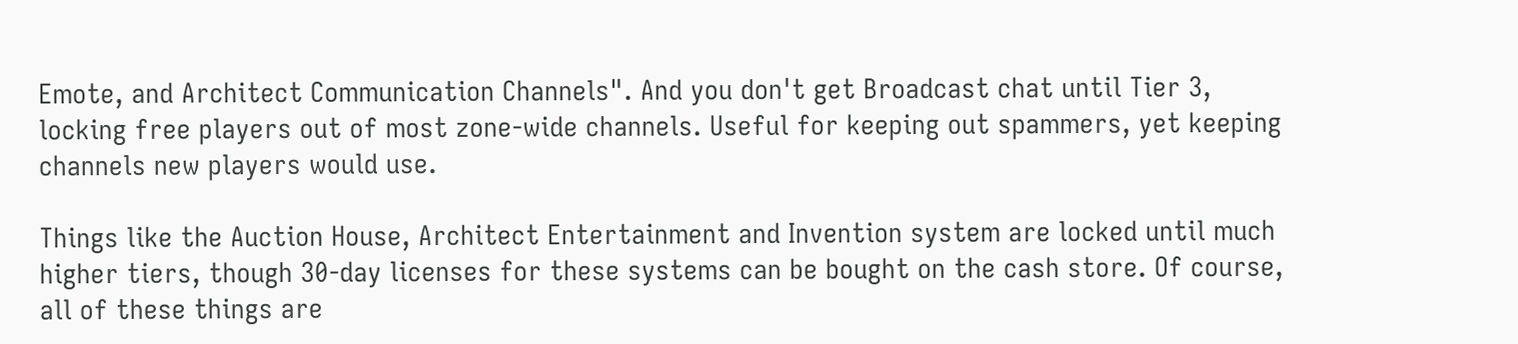Emote, and Architect Communication Channels". And you don't get Broadcast chat until Tier 3, locking free players out of most zone-wide channels. Useful for keeping out spammers, yet keeping channels new players would use.

Things like the Auction House, Architect Entertainment and Invention system are locked until much higher tiers, though 30-day licenses for these systems can be bought on the cash store. Of course, all of these things are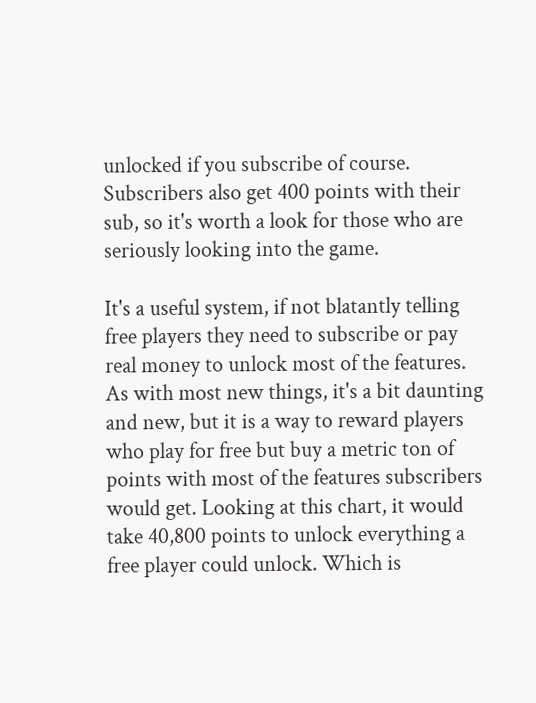unlocked if you subscribe of course. Subscribers also get 400 points with their sub, so it's worth a look for those who are seriously looking into the game.

It's a useful system, if not blatantly telling free players they need to subscribe or pay real money to unlock most of the features. As with most new things, it's a bit daunting and new, but it is a way to reward players who play for free but buy a metric ton of points with most of the features subscribers would get. Looking at this chart, it would take 40,800 points to unlock everything a free player could unlock. Which is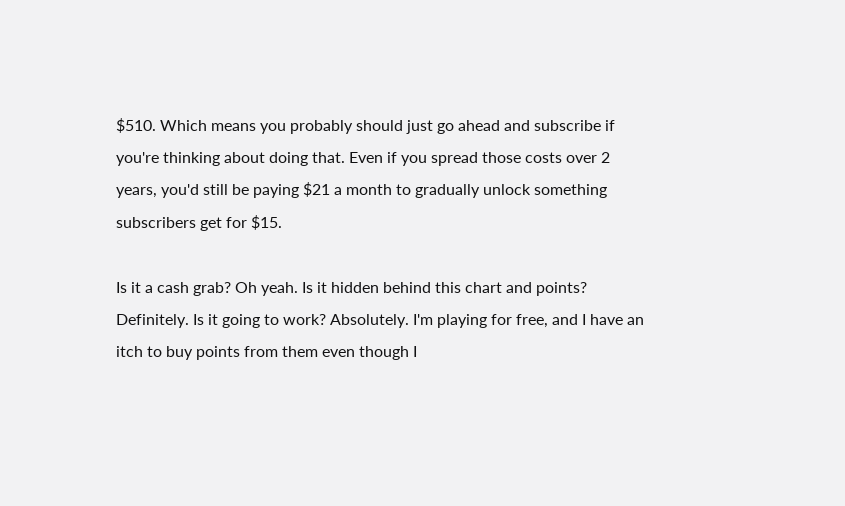$510. Which means you probably should just go ahead and subscribe if you're thinking about doing that. Even if you spread those costs over 2 years, you'd still be paying $21 a month to gradually unlock something subscribers get for $15.

Is it a cash grab? Oh yeah. Is it hidden behind this chart and points? Definitely. Is it going to work? Absolutely. I'm playing for free, and I have an itch to buy points from them even though I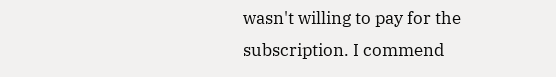wasn't willing to pay for the subscription. I commend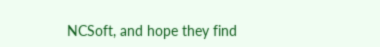NCSoft, and hope they find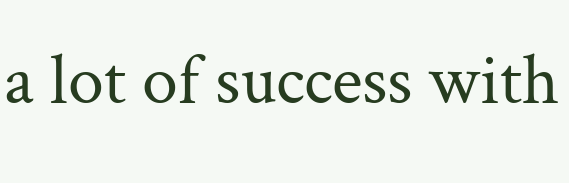a lot of success with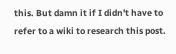this. But damn it if I didn't have to refer to a wiki to research this post.